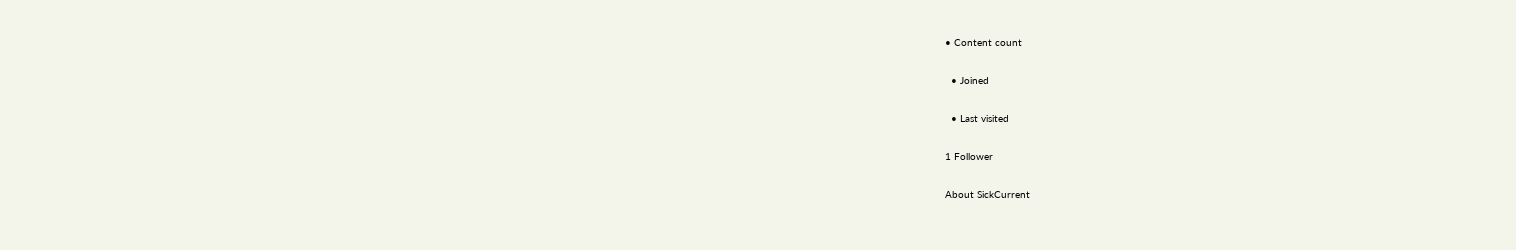• Content count

  • Joined

  • Last visited

1 Follower

About SickCurrent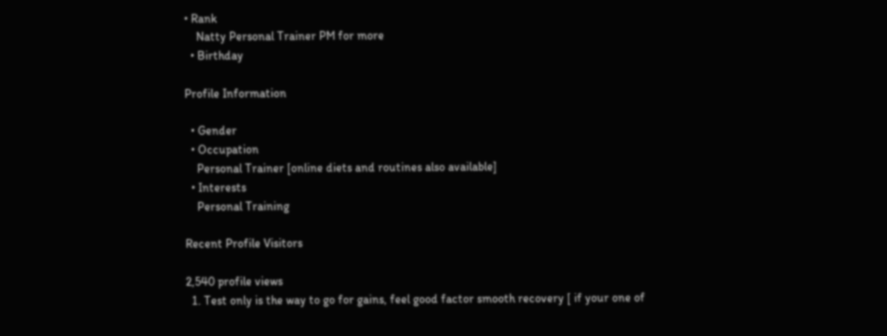• Rank
    Natty Personal Trainer PM for more
  • Birthday

Profile Information

  • Gender
  • Occupation
    Personal Trainer [online diets and routines also available]
  • Interests
    Personal Training

Recent Profile Visitors

2,540 profile views
  1. Test only is the way to go for gains, feel good factor smooth recovery [ if your one of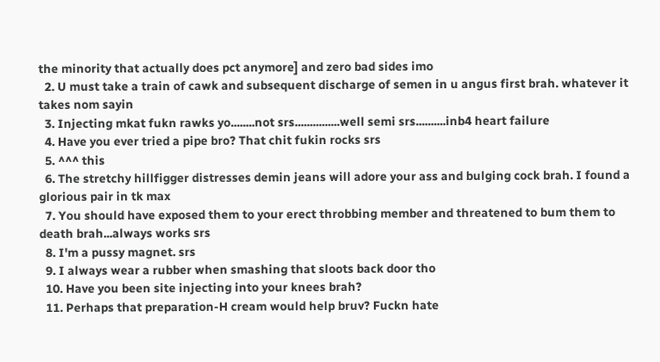the minority that actually does pct anymore] and zero bad sides imo
  2. U must take a train of cawk and subsequent discharge of semen in u angus first brah. whatever it takes nom sayin
  3. Injecting mkat fukn rawks yo........not srs...............well semi srs..........inb4 heart failure
  4. Have you ever tried a pipe bro? That chit fukin rocks srs
  5. ^^^ this
  6. The stretchy hillfigger distresses demin jeans will adore your ass and bulging cock brah. I found a glorious pair in tk max
  7. You should have exposed them to your erect throbbing member and threatened to bum them to death brah...always works srs
  8. I'm a pussy magnet. srs
  9. I always wear a rubber when smashing that sloots back door tho
  10. Have you been site injecting into your knees brah?
  11. Perhaps that preparation-H cream would help bruv? Fuckn hate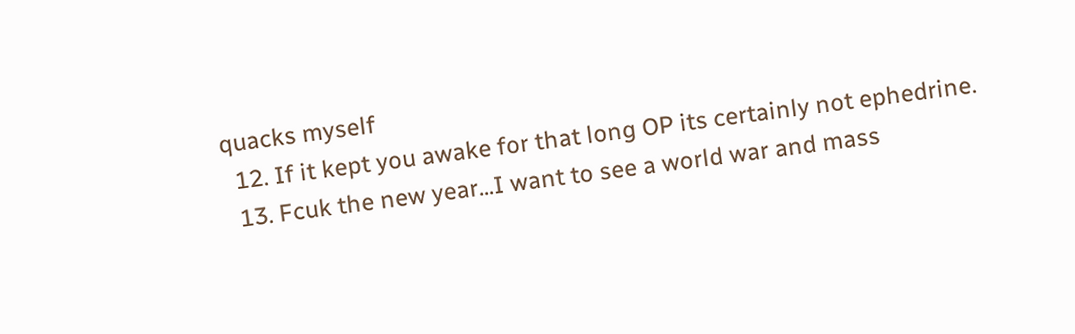quacks myself
  12. If it kept you awake for that long OP its certainly not ephedrine.
  13. Fcuk the new year...I want to see a world war and mass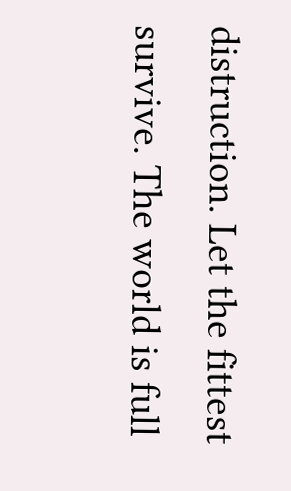distruction. Let the fittest survive. The world is full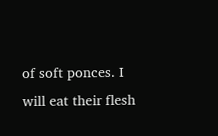of soft ponces. I will eat their flesh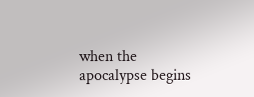when the apocalypse begins